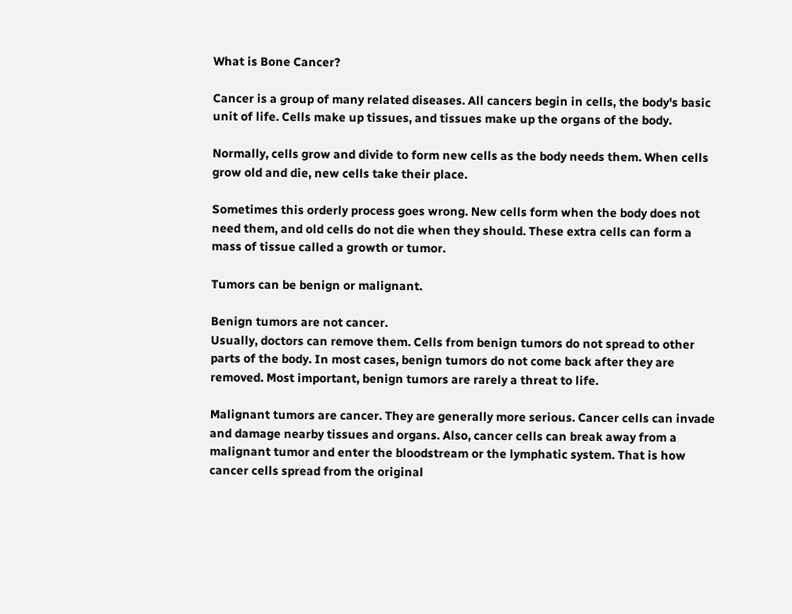What is Bone Cancer?

Cancer is a group of many related diseases. All cancers begin in cells, the body's basic unit of life. Cells make up tissues, and tissues make up the organs of the body.

Normally, cells grow and divide to form new cells as the body needs them. When cells grow old and die, new cells take their place.

Sometimes this orderly process goes wrong. New cells form when the body does not need them, and old cells do not die when they should. These extra cells can form a mass of tissue called a growth or tumor.

Tumors can be benign or malignant.

Benign tumors are not cancer.
Usually, doctors can remove them. Cells from benign tumors do not spread to other parts of the body. In most cases, benign tumors do not come back after they are removed. Most important, benign tumors are rarely a threat to life.

Malignant tumors are cancer. They are generally more serious. Cancer cells can invade and damage nearby tissues and organs. Also, cancer cells can break away from a malignant tumor and enter the bloodstream or the lymphatic system. That is how cancer cells spread from the original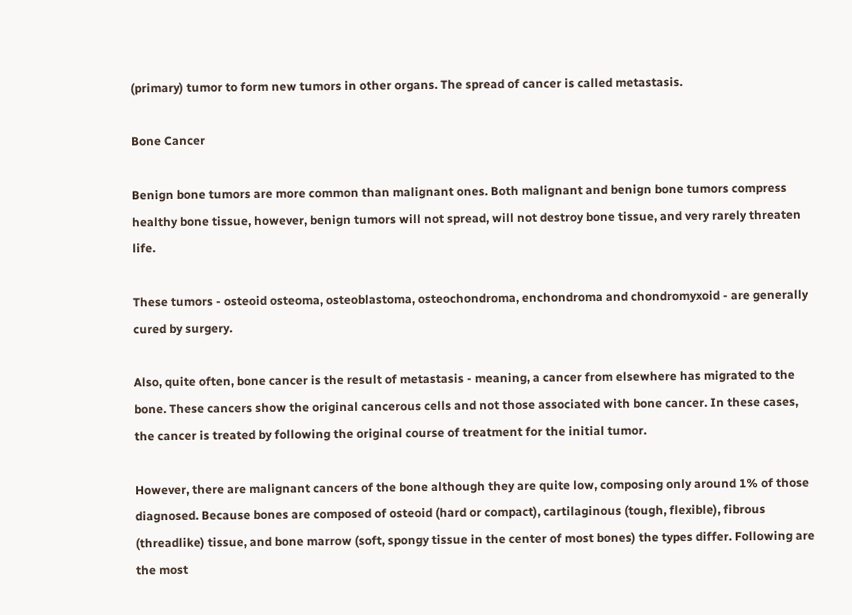(primary) tumor to form new tumors in other organs. The spread of cancer is called metastasis.

Bone Cancer

Benign bone tumors are more common than malignant ones. Both malignant and benign bone tumors compress healthy bone tissue, however, benign tumors will not spread, will not destroy bone tissue, and very rarely threaten life.

These tumors - osteoid osteoma, osteoblastoma, osteochondroma, enchondroma and chondromyxoid - are generally cured by surgery.

Also, quite often, bone cancer is the result of metastasis - meaning, a cancer from elsewhere has migrated to the bone. These cancers show the original cancerous cells and not those associated with bone cancer. In these cases, the cancer is treated by following the original course of treatment for the initial tumor.

However, there are malignant cancers of the bone although they are quite low, composing only around 1% of those diagnosed. Because bones are composed of osteoid (hard or compact), cartilaginous (tough, flexible), fibrous (threadlike) tissue, and bone marrow (soft, spongy tissue in the center of most bones) the types differ. Following are the most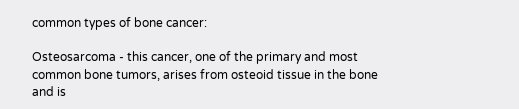common types of bone cancer:

Osteosarcoma - this cancer, one of the primary and most common bone tumors, arises from osteoid tissue in the bone and is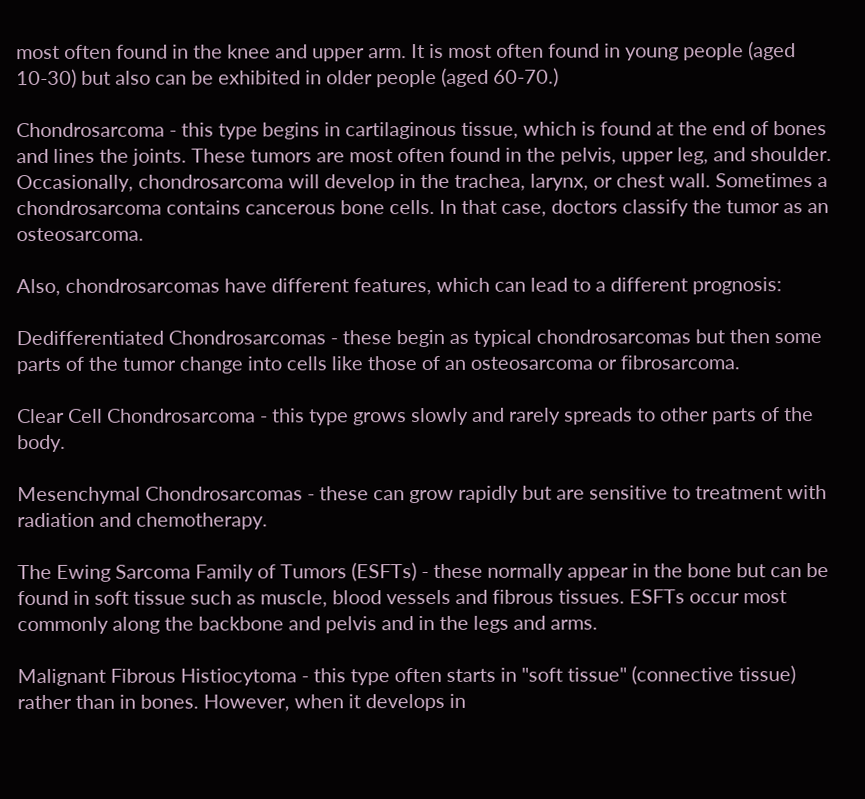most often found in the knee and upper arm. It is most often found in young people (aged 10-30) but also can be exhibited in older people (aged 60-70.)

Chondrosarcoma - this type begins in cartilaginous tissue, which is found at the end of bones and lines the joints. These tumors are most often found in the pelvis, upper leg, and shoulder. Occasionally, chondrosarcoma will develop in the trachea, larynx, or chest wall. Sometimes a chondrosarcoma contains cancerous bone cells. In that case, doctors classify the tumor as an osteosarcoma.

Also, chondrosarcomas have different features, which can lead to a different prognosis:

Dedifferentiated Chondrosarcomas - these begin as typical chondrosarcomas but then some parts of the tumor change into cells like those of an osteosarcoma or fibrosarcoma.

Clear Cell Chondrosarcoma - this type grows slowly and rarely spreads to other parts of the body.

Mesenchymal Chondrosarcomas - these can grow rapidly but are sensitive to treatment with radiation and chemotherapy.

The Ewing Sarcoma Family of Tumors (ESFTs) - these normally appear in the bone but can be found in soft tissue such as muscle, blood vessels and fibrous tissues. ESFTs occur most commonly along the backbone and pelvis and in the legs and arms.

Malignant Fibrous Histiocytoma - this type often starts in "soft tissue" (connective tissue) rather than in bones. However, when it develops in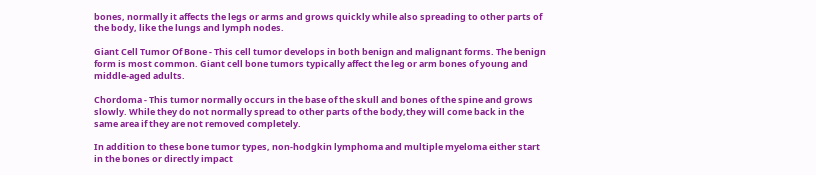bones, normally it affects the legs or arms and grows quickly while also spreading to other parts of the body, like the lungs and lymph nodes.

Giant Cell Tumor Of Bone - This cell tumor develops in both benign and malignant forms. The benign form is most common. Giant cell bone tumors typically affect the leg or arm bones of young and middle-aged adults.

Chordoma - This tumor normally occurs in the base of the skull and bones of the spine and grows slowly. While they do not normally spread to other parts of the body,they will come back in the same area if they are not removed completely.

In addition to these bone tumor types, non-hodgkin lymphoma and multiple myeloma either start in the bones or directly impact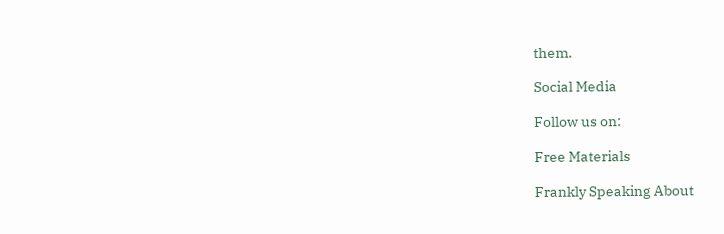them.

Social Media

Follow us on:

Free Materials

Frankly Speaking About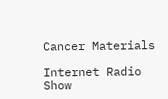Cancer Materials

Internet Radio Show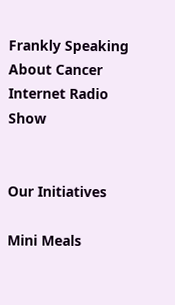Frankly Speaking About Cancer Internet Radio Show


Our Initiatives

Mini Meals